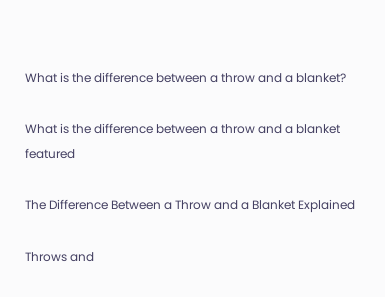What is the difference between a throw and a blanket?

What is the difference between a throw and a blanket featured

The Difference Between a Throw and a Blanket Explained

Throws and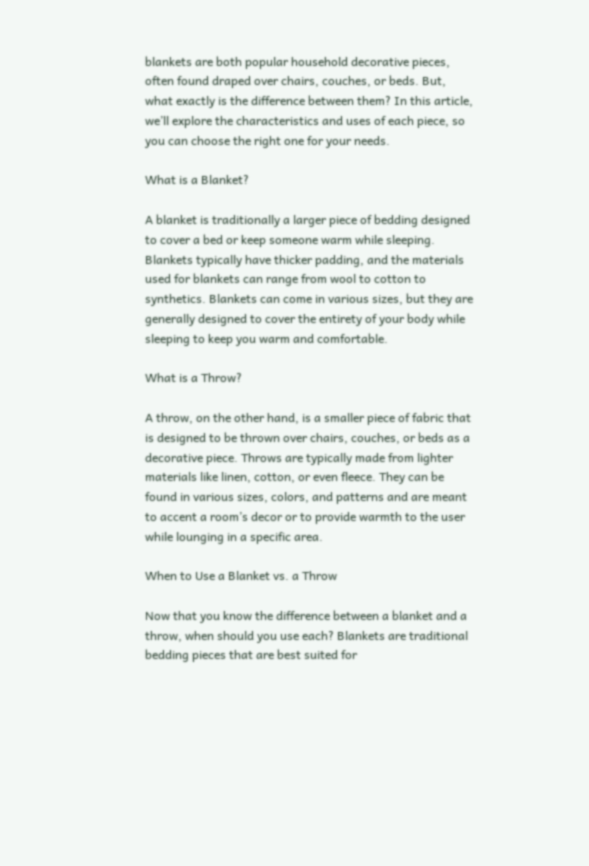blankets are both popular household decorative pieces, often found draped over chairs, couches, or beds. But, what exactly is the difference between them? In this article, we’ll explore the characteristics and uses of each piece, so you can choose the right one for your needs.

What is a Blanket?

A blanket is traditionally a larger piece of bedding designed to cover a bed or keep someone warm while sleeping. Blankets typically have thicker padding, and the materials used for blankets can range from wool to cotton to synthetics. Blankets can come in various sizes, but they are generally designed to cover the entirety of your body while sleeping to keep you warm and comfortable.

What is a Throw?

A throw, on the other hand, is a smaller piece of fabric that is designed to be thrown over chairs, couches, or beds as a decorative piece. Throws are typically made from lighter materials like linen, cotton, or even fleece. They can be found in various sizes, colors, and patterns and are meant to accent a room’s decor or to provide warmth to the user while lounging in a specific area.

When to Use a Blanket vs. a Throw

Now that you know the difference between a blanket and a throw, when should you use each? Blankets are traditional bedding pieces that are best suited for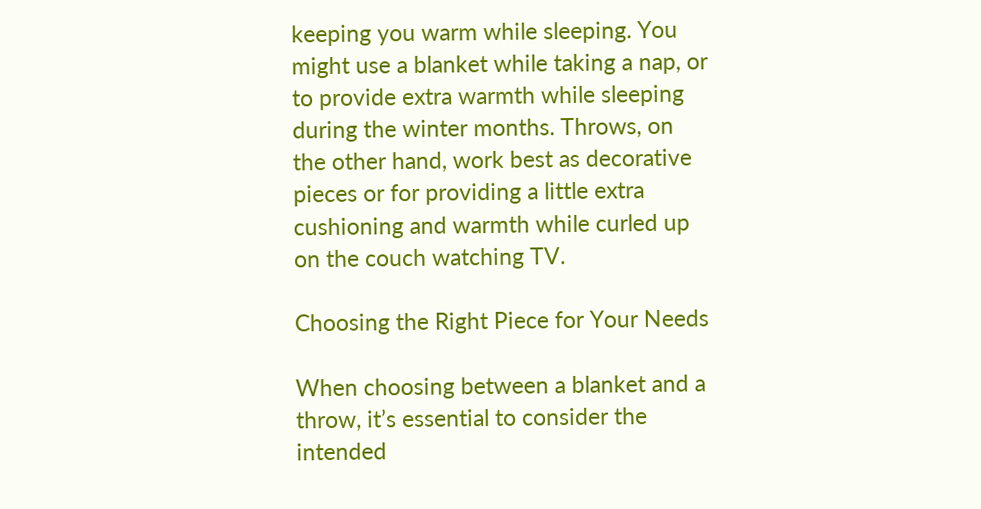keeping you warm while sleeping. You might use a blanket while taking a nap, or to provide extra warmth while sleeping during the winter months. Throws, on the other hand, work best as decorative pieces or for providing a little extra cushioning and warmth while curled up on the couch watching TV.

Choosing the Right Piece for Your Needs

When choosing between a blanket and a throw, it’s essential to consider the intended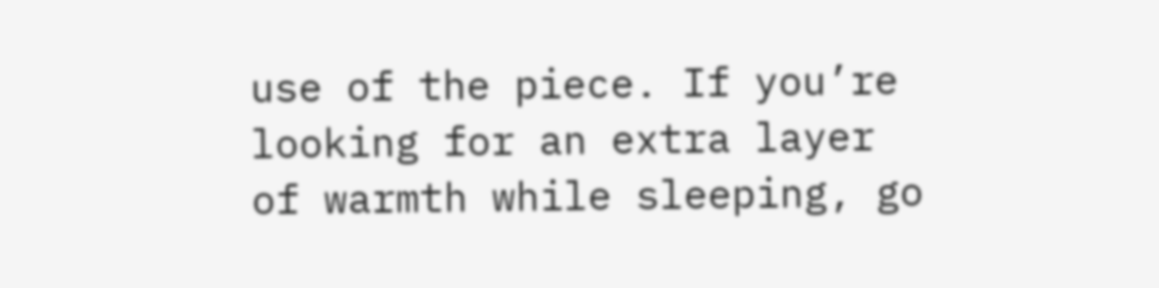use of the piece. If you’re looking for an extra layer of warmth while sleeping, go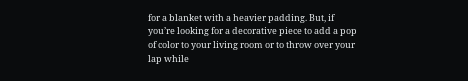for a blanket with a heavier padding. But, if you’re looking for a decorative piece to add a pop of color to your living room or to throw over your lap while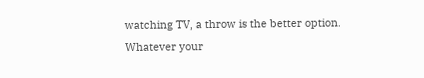watching TV, a throw is the better option. Whatever your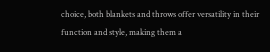choice, both blankets and throws offer versatility in their function and style, making them a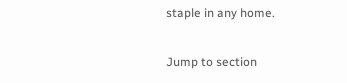staple in any home.

Jump to section